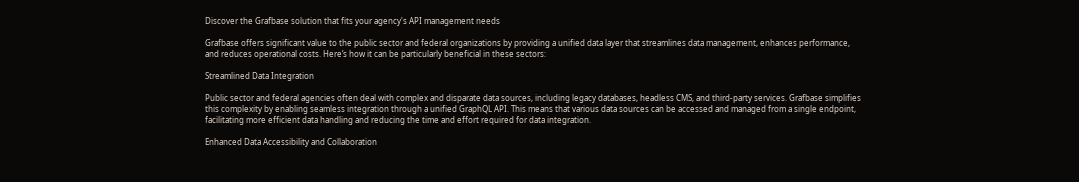Discover the Grafbase solution that fits your agency's API management needs

Grafbase offers significant value to the public sector and federal organizations by providing a unified data layer that streamlines data management, enhances performance, and reduces operational costs. Here’s how it can be particularly beneficial in these sectors:

Streamlined Data Integration

Public sector and federal agencies often deal with complex and disparate data sources, including legacy databases, headless CMS, and third-party services. Grafbase simplifies this complexity by enabling seamless integration through a unified GraphQL API. This means that various data sources can be accessed and managed from a single endpoint, facilitating more efficient data handling and reducing the time and effort required for data integration.

Enhanced Data Accessibility and Collaboration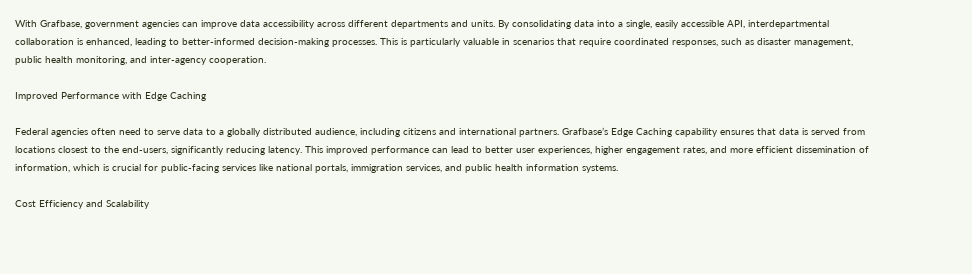With Grafbase, government agencies can improve data accessibility across different departments and units. By consolidating data into a single, easily accessible API, interdepartmental collaboration is enhanced, leading to better-informed decision-making processes. This is particularly valuable in scenarios that require coordinated responses, such as disaster management, public health monitoring, and inter-agency cooperation.

Improved Performance with Edge Caching

Federal agencies often need to serve data to a globally distributed audience, including citizens and international partners. Grafbase’s Edge Caching capability ensures that data is served from locations closest to the end-users, significantly reducing latency. This improved performance can lead to better user experiences, higher engagement rates, and more efficient dissemination of information, which is crucial for public-facing services like national portals, immigration services, and public health information systems.

Cost Efficiency and Scalability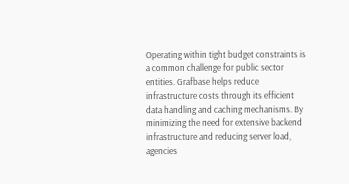Operating within tight budget constraints is a common challenge for public sector entities. Grafbase helps reduce infrastructure costs through its efficient data handling and caching mechanisms. By minimizing the need for extensive backend infrastructure and reducing server load, agencies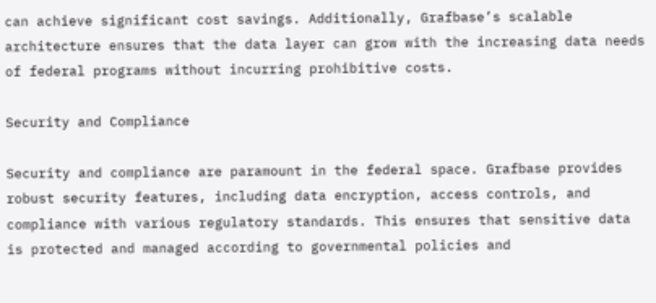can achieve significant cost savings. Additionally, Grafbase’s scalable architecture ensures that the data layer can grow with the increasing data needs of federal programs without incurring prohibitive costs.

Security and Compliance

Security and compliance are paramount in the federal space. Grafbase provides robust security features, including data encryption, access controls, and compliance with various regulatory standards. This ensures that sensitive data is protected and managed according to governmental policies and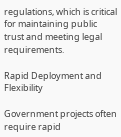regulations, which is critical for maintaining public trust and meeting legal requirements.

Rapid Deployment and Flexibility

Government projects often require rapid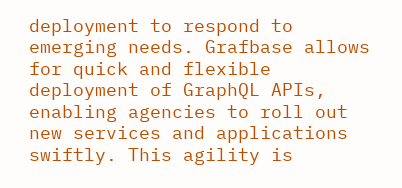deployment to respond to emerging needs. Grafbase allows for quick and flexible deployment of GraphQL APIs, enabling agencies to roll out new services and applications swiftly. This agility is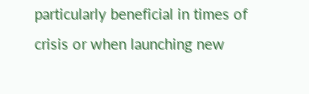particularly beneficial in times of crisis or when launching new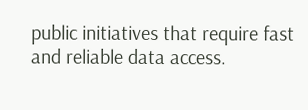public initiatives that require fast and reliable data access.